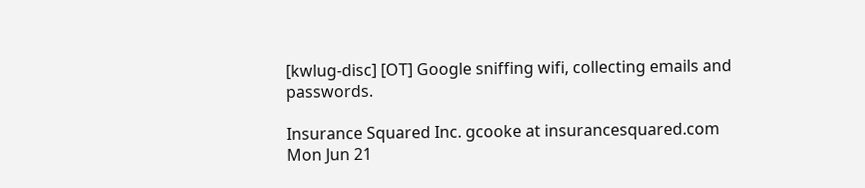[kwlug-disc] [OT] Google sniffing wifi, collecting emails and passwords.

Insurance Squared Inc. gcooke at insurancesquared.com
Mon Jun 21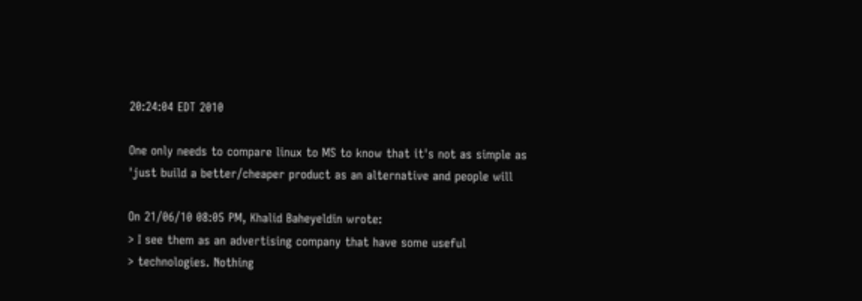20:24:04 EDT 2010

One only needs to compare linux to MS to know that it's not as simple as
'just build a better/cheaper product as an alternative and people will

On 21/06/10 08:05 PM, Khalid Baheyeldin wrote:
> I see them as an advertising company that have some useful
> technologies. Nothing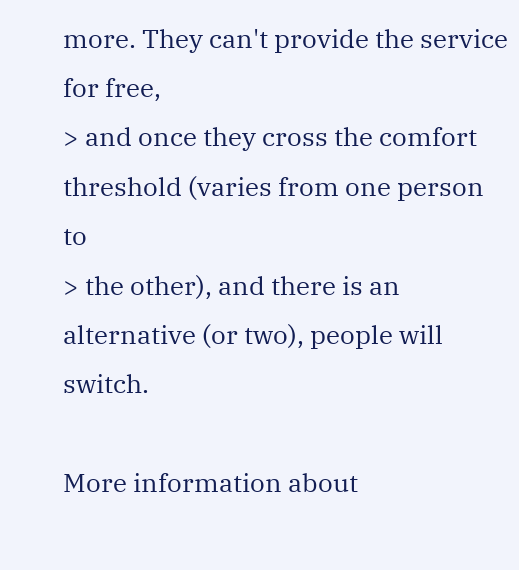more. They can't provide the service for free,
> and once they cross the comfort threshold (varies from one person to
> the other), and there is an alternative (or two), people will switch.

More information about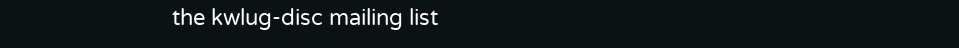the kwlug-disc mailing list